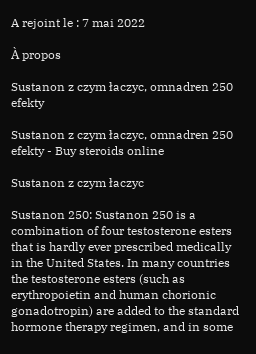A rejoint le : 7 mai 2022

À propos

Sustanon z czym łaczyc, omnadren 250 efekty

Sustanon z czym łaczyc, omnadren 250 efekty - Buy steroids online

Sustanon z czym łaczyc

Sustanon 250: Sustanon 250 is a combination of four testosterone esters that is hardly ever prescribed medically in the United States. In many countries the testosterone esters (such as erythropoietin and human chorionic gonadotropin) are added to the standard hormone therapy regimen, and in some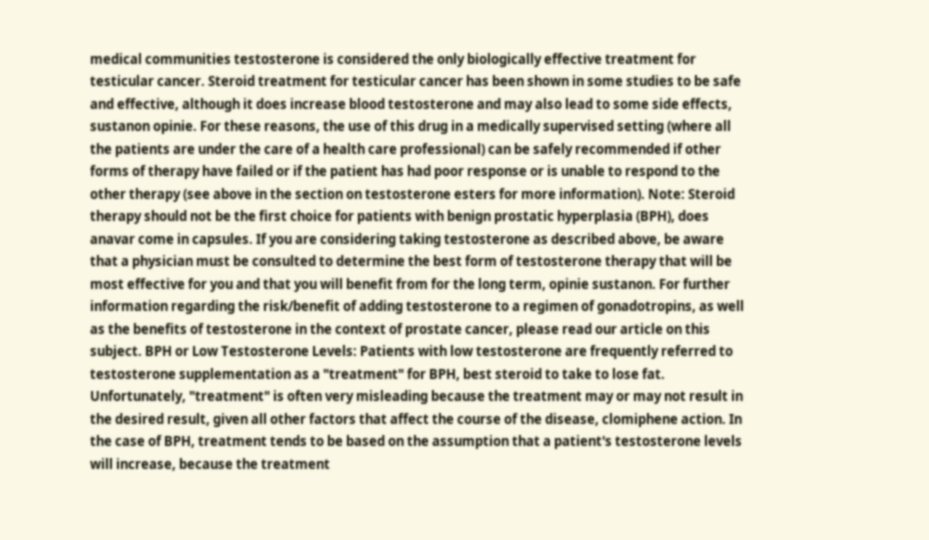medical communities testosterone is considered the only biologically effective treatment for testicular cancer. Steroid treatment for testicular cancer has been shown in some studies to be safe and effective, although it does increase blood testosterone and may also lead to some side effects, sustanon opinie. For these reasons, the use of this drug in a medically supervised setting (where all the patients are under the care of a health care professional) can be safely recommended if other forms of therapy have failed or if the patient has had poor response or is unable to respond to the other therapy (see above in the section on testosterone esters for more information). Note: Steroid therapy should not be the first choice for patients with benign prostatic hyperplasia (BPH), does anavar come in capsules. If you are considering taking testosterone as described above, be aware that a physician must be consulted to determine the best form of testosterone therapy that will be most effective for you and that you will benefit from for the long term, opinie sustanon. For further information regarding the risk/benefit of adding testosterone to a regimen of gonadotropins, as well as the benefits of testosterone in the context of prostate cancer, please read our article on this subject. BPH or Low Testosterone Levels: Patients with low testosterone are frequently referred to testosterone supplementation as a "treatment" for BPH, best steroid to take to lose fat. Unfortunately, "treatment" is often very misleading because the treatment may or may not result in the desired result, given all other factors that affect the course of the disease, clomiphene action. In the case of BPH, treatment tends to be based on the assumption that a patient's testosterone levels will increase, because the treatment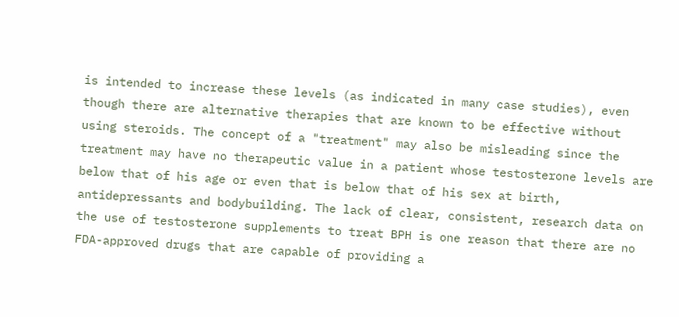is intended to increase these levels (as indicated in many case studies), even though there are alternative therapies that are known to be effective without using steroids. The concept of a "treatment" may also be misleading since the treatment may have no therapeutic value in a patient whose testosterone levels are below that of his age or even that is below that of his sex at birth, antidepressants and bodybuilding. The lack of clear, consistent, research data on the use of testosterone supplements to treat BPH is one reason that there are no FDA-approved drugs that are capable of providing a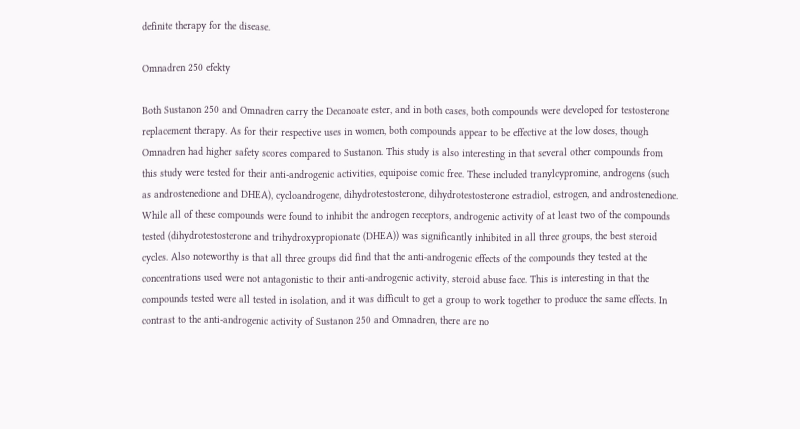definite therapy for the disease.

Omnadren 250 efekty

Both Sustanon 250 and Omnadren carry the Decanoate ester, and in both cases, both compounds were developed for testosterone replacement therapy. As for their respective uses in women, both compounds appear to be effective at the low doses, though Omnadren had higher safety scores compared to Sustanon. This study is also interesting in that several other compounds from this study were tested for their anti-androgenic activities, equipoise comic free. These included tranylcypromine, androgens (such as androstenedione and DHEA), cycloandrogene, dihydrotestosterone, dihydrotestosterone estradiol, estrogen, and androstenedione. While all of these compounds were found to inhibit the androgen receptors, androgenic activity of at least two of the compounds tested (dihydrotestosterone and trihydroxypropionate (DHEA)) was significantly inhibited in all three groups, the best steroid cycles. Also noteworthy is that all three groups did find that the anti-androgenic effects of the compounds they tested at the concentrations used were not antagonistic to their anti-androgenic activity, steroid abuse face. This is interesting in that the compounds tested were all tested in isolation, and it was difficult to get a group to work together to produce the same effects. In contrast to the anti-androgenic activity of Sustanon 250 and Omnadren, there are no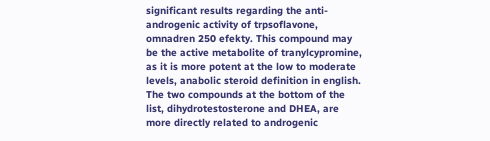significant results regarding the anti-androgenic activity of trpsoflavone, omnadren 250 efekty. This compound may be the active metabolite of tranylcypromine, as it is more potent at the low to moderate levels, anabolic steroid definition in english. The two compounds at the bottom of the list, dihydrotestosterone and DHEA, are more directly related to androgenic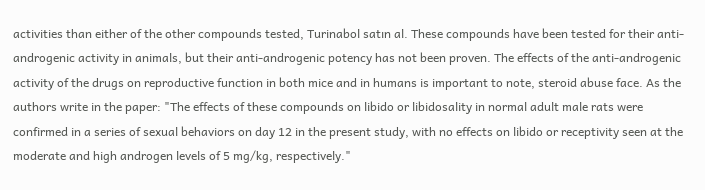activities than either of the other compounds tested, Turinabol satın al. These compounds have been tested for their anti- androgenic activity in animals, but their anti-androgenic potency has not been proven. The effects of the anti-androgenic activity of the drugs on reproductive function in both mice and in humans is important to note, steroid abuse face. As the authors write in the paper: "The effects of these compounds on libido or libidosality in normal adult male rats were confirmed in a series of sexual behaviors on day 12 in the present study, with no effects on libido or receptivity seen at the moderate and high androgen levels of 5 mg/kg, respectively."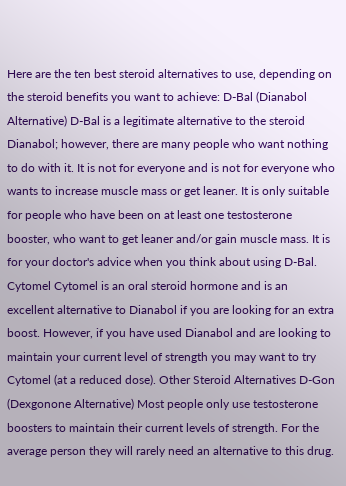Here are the ten best steroid alternatives to use, depending on the steroid benefits you want to achieve: D-Bal (Dianabol Alternative) D-Bal is a legitimate alternative to the steroid Dianabol; however, there are many people who want nothing to do with it. It is not for everyone and is not for everyone who wants to increase muscle mass or get leaner. It is only suitable for people who have been on at least one testosterone booster, who want to get leaner and/or gain muscle mass. It is for your doctor's advice when you think about using D-Bal. Cytomel Cytomel is an oral steroid hormone and is an excellent alternative to Dianabol if you are looking for an extra boost. However, if you have used Dianabol and are looking to maintain your current level of strength you may want to try Cytomel (at a reduced dose). Other Steroid Alternatives D-Gon (Dexgonone Alternative) Most people only use testosterone boosters to maintain their current levels of strength. For the average person they will rarely need an alternative to this drug.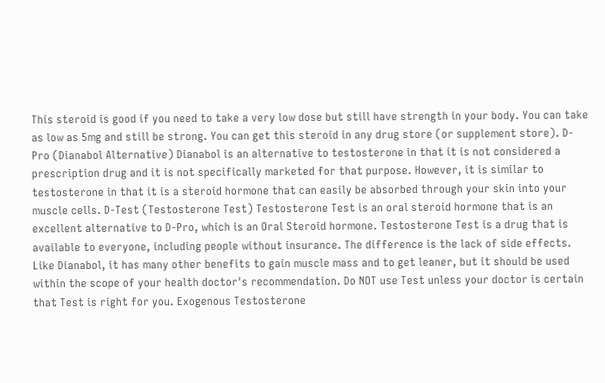This steroid is good if you need to take a very low dose but still have strength in your body. You can take as low as 5mg and still be strong. You can get this steroid in any drug store (or supplement store). D-Pro (Dianabol Alternative) Dianabol is an alternative to testosterone in that it is not considered a prescription drug and it is not specifically marketed for that purpose. However, it is similar to testosterone in that it is a steroid hormone that can easily be absorbed through your skin into your muscle cells. D-Test (Testosterone Test) Testosterone Test is an oral steroid hormone that is an excellent alternative to D-Pro, which is an Oral Steroid hormone. Testosterone Test is a drug that is available to everyone, including people without insurance. The difference is the lack of side effects. Like Dianabol, it has many other benefits to gain muscle mass and to get leaner, but it should be used within the scope of your health doctor's recommendation. Do NOT use Test unless your doctor is certain that Test is right for you. Exogenous Testosterone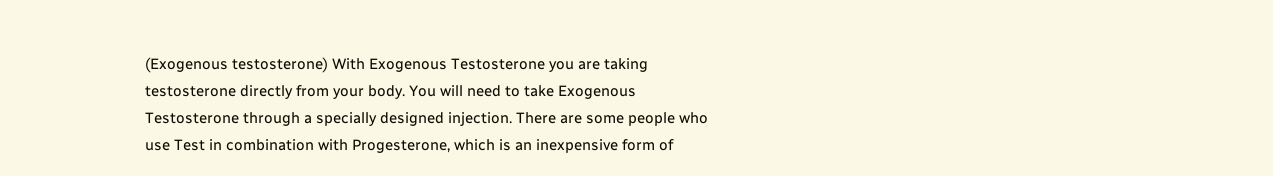(Exogenous testosterone) With Exogenous Testosterone you are taking testosterone directly from your body. You will need to take Exogenous Testosterone through a specially designed injection. There are some people who use Test in combination with Progesterone, which is an inexpensive form of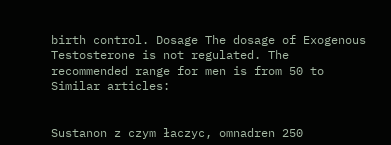birth control. Dosage The dosage of Exogenous Testosterone is not regulated. The recommended range for men is from 50 to Similar articles:


Sustanon z czym łaczyc, omnadren 250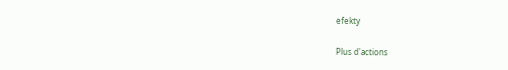efekty

Plus d'actions